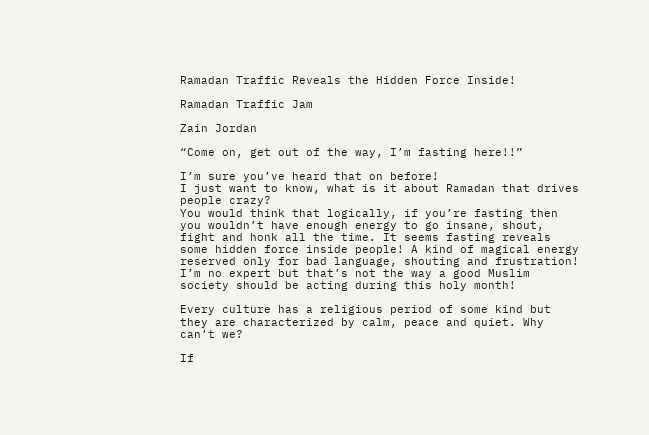Ramadan Traffic Reveals the Hidden Force Inside!

Ramadan Traffic Jam

Zain Jordan

“Come on, get out of the way, I’m fasting here!!”

I’m sure you’ve heard that on before!
I just want to know, what is it about Ramadan that drives people crazy?
You would think that logically, if you’re fasting then you wouldn’t have enough energy to go insane, shout, fight and honk all the time. It seems fasting reveals some hidden force inside people! A kind of magical energy reserved only for bad language, shouting and frustration!
I’m no expert but that’s not the way a good Muslim society should be acting during this holy month!

Every culture has a religious period of some kind but they are characterized by calm, peace and quiet. Why can’t we?

If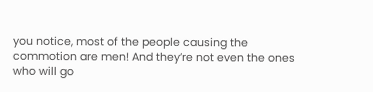you notice, most of the people causing the commotion are men! And they’re not even the ones who will go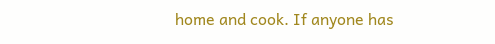home and cook. If anyone has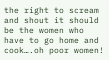the right to scream and shout it should be the women who have to go home and cook….oh poor women!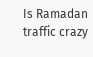Is Ramadan traffic crazy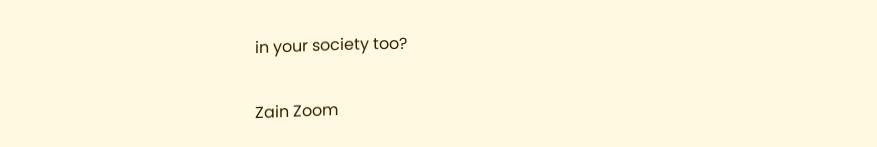in your society too?

Zain Zoom